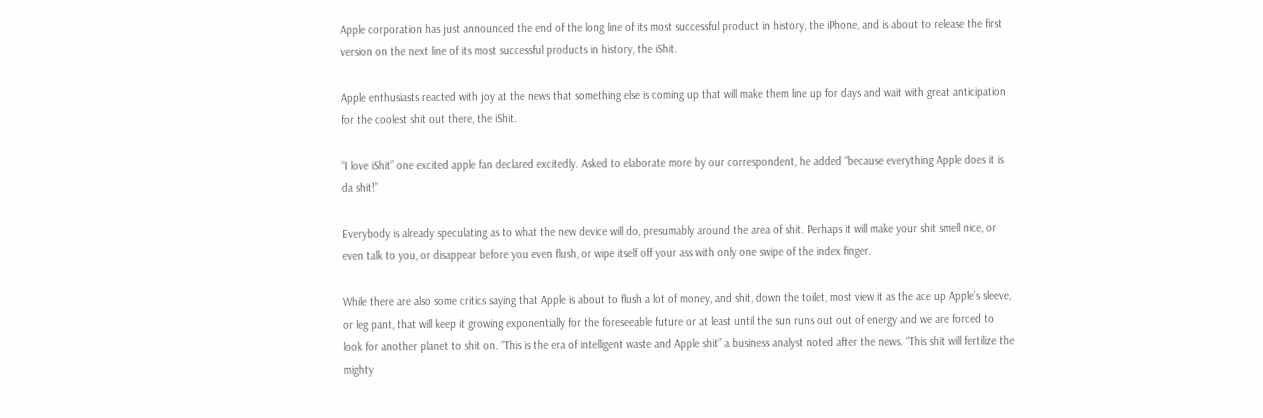Apple corporation has just announced the end of the long line of its most successful product in history, the iPhone, and is about to release the first version on the next line of its most successful products in history, the iShit.

Apple enthusiasts reacted with joy at the news that something else is coming up that will make them line up for days and wait with great anticipation for the coolest shit out there, the iShit.

“I love iShit” one excited apple fan declared excitedly. Asked to elaborate more by our correspondent, he added “because everything Apple does it is da shit!”

Everybody is already speculating as to what the new device will do, presumably around the area of shit. Perhaps it will make your shit smell nice, or even talk to you, or disappear before you even flush, or wipe itself off your ass with only one swipe of the index finger.

While there are also some critics saying that Apple is about to flush a lot of money, and shit, down the toilet, most view it as the ace up Apple’s sleeve, or leg pant, that will keep it growing exponentially for the foreseeable future or at least until the sun runs out out of energy and we are forced to look for another planet to shit on. “This is the era of intelligent waste and Apple shit” a business analyst noted after the news. “This shit will fertilize the mighty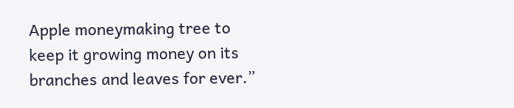Apple moneymaking tree to keep it growing money on its branches and leaves for ever.”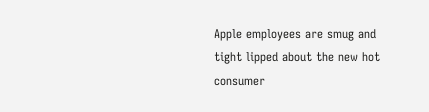Apple employees are smug and tight lipped about the new hot consumer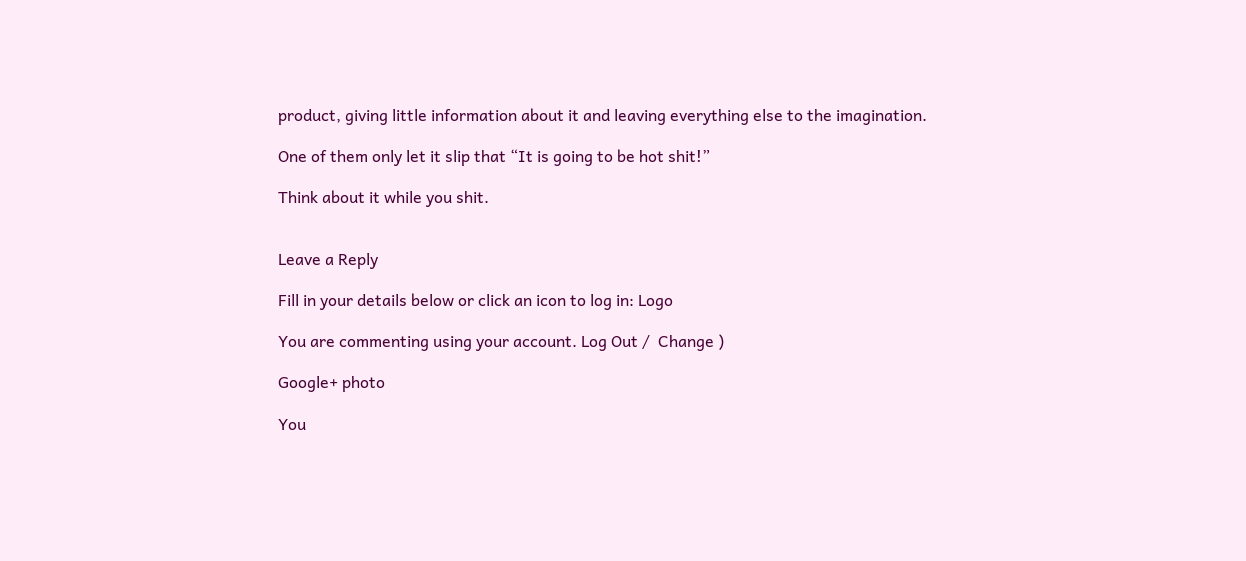product, giving little information about it and leaving everything else to the imagination.

One of them only let it slip that “It is going to be hot shit!”

Think about it while you shit.


Leave a Reply

Fill in your details below or click an icon to log in: Logo

You are commenting using your account. Log Out /  Change )

Google+ photo

You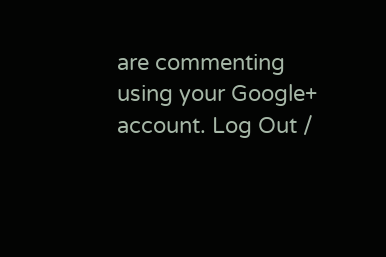are commenting using your Google+ account. Log Out /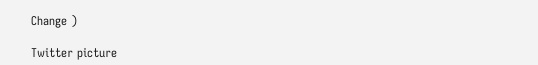Change )

Twitter picture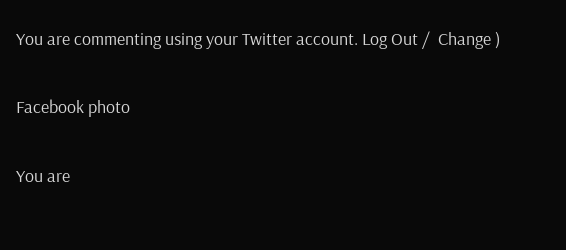You are commenting using your Twitter account. Log Out /  Change )

Facebook photo

You are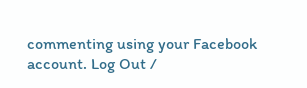commenting using your Facebook account. Log Out /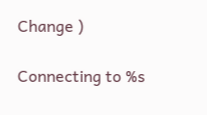Change )

Connecting to %s